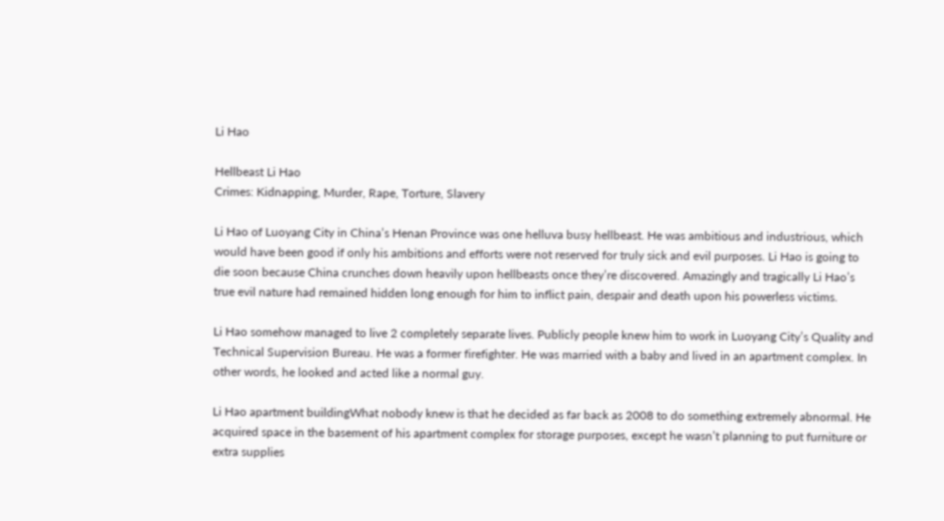Li Hao

Hellbeast Li Hao
Crimes: Kidnapping, Murder, Rape, Torture, Slavery

Li Hao of Luoyang City in China’s Henan Province was one helluva busy hellbeast. He was ambitious and industrious, which would have been good if only his ambitions and efforts were not reserved for truly sick and evil purposes. Li Hao is going to die soon because China crunches down heavily upon hellbeasts once they’re discovered. Amazingly and tragically Li Hao’s true evil nature had remained hidden long enough for him to inflict pain, despair and death upon his powerless victims.

Li Hao somehow managed to live 2 completely separate lives. Publicly people knew him to work in Luoyang City’s Quality and Technical Supervision Bureau. He was a former firefighter. He was married with a baby and lived in an apartment complex. In other words, he looked and acted like a normal guy.

Li Hao apartment buildingWhat nobody knew is that he decided as far back as 2008 to do something extremely abnormal. He acquired space in the basement of his apartment complex for storage purposes, except he wasn’t planning to put furniture or extra supplies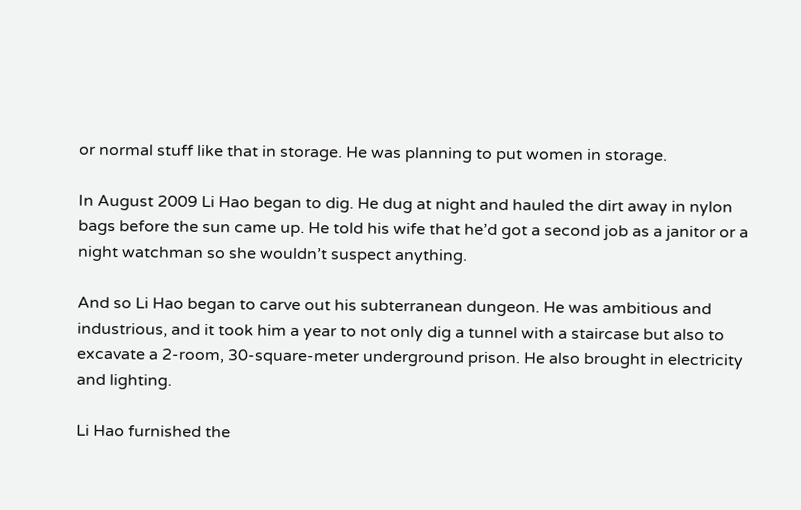or normal stuff like that in storage. He was planning to put women in storage.

In August 2009 Li Hao began to dig. He dug at night and hauled the dirt away in nylon bags before the sun came up. He told his wife that he’d got a second job as a janitor or a night watchman so she wouldn’t suspect anything.

And so Li Hao began to carve out his subterranean dungeon. He was ambitious and industrious, and it took him a year to not only dig a tunnel with a staircase but also to excavate a 2-room, 30-square-meter underground prison. He also brought in electricity and lighting.

Li Hao furnished the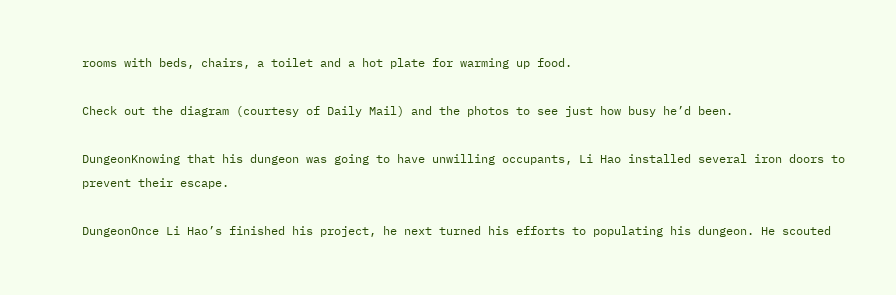rooms with beds, chairs, a toilet and a hot plate for warming up food.

Check out the diagram (courtesy of Daily Mail) and the photos to see just how busy he’d been.

DungeonKnowing that his dungeon was going to have unwilling occupants, Li Hao installed several iron doors to prevent their escape.

DungeonOnce Li Hao’s finished his project, he next turned his efforts to populating his dungeon. He scouted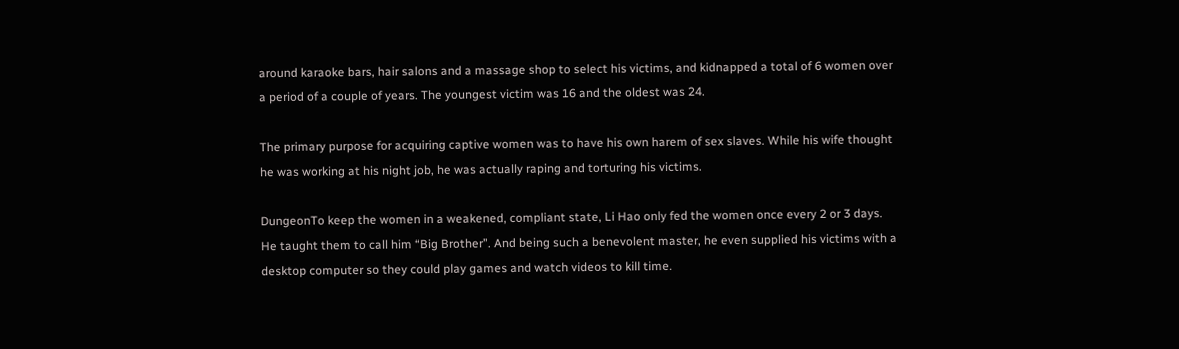around karaoke bars, hair salons and a massage shop to select his victims, and kidnapped a total of 6 women over a period of a couple of years. The youngest victim was 16 and the oldest was 24.

The primary purpose for acquiring captive women was to have his own harem of sex slaves. While his wife thought he was working at his night job, he was actually raping and torturing his victims.

DungeonTo keep the women in a weakened, compliant state, Li Hao only fed the women once every 2 or 3 days. He taught them to call him “Big Brother”. And being such a benevolent master, he even supplied his victims with a desktop computer so they could play games and watch videos to kill time.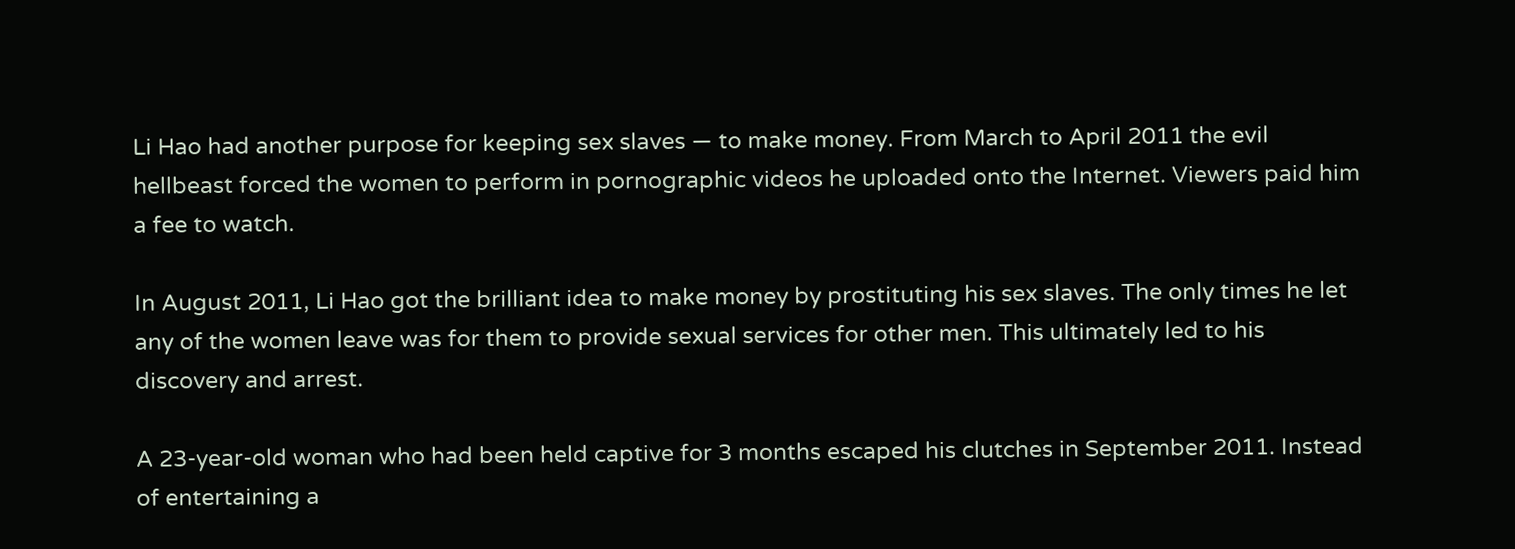Li Hao had another purpose for keeping sex slaves — to make money. From March to April 2011 the evil hellbeast forced the women to perform in pornographic videos he uploaded onto the Internet. Viewers paid him a fee to watch.

In August 2011, Li Hao got the brilliant idea to make money by prostituting his sex slaves. The only times he let any of the women leave was for them to provide sexual services for other men. This ultimately led to his discovery and arrest.

A 23-year-old woman who had been held captive for 3 months escaped his clutches in September 2011. Instead of entertaining a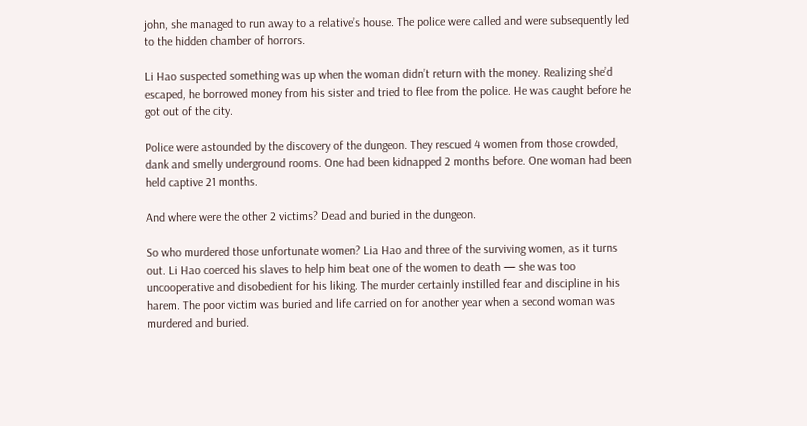john, she managed to run away to a relative’s house. The police were called and were subsequently led to the hidden chamber of horrors.

Li Hao suspected something was up when the woman didn’t return with the money. Realizing she’d escaped, he borrowed money from his sister and tried to flee from the police. He was caught before he got out of the city.

Police were astounded by the discovery of the dungeon. They rescued 4 women from those crowded, dank and smelly underground rooms. One had been kidnapped 2 months before. One woman had been held captive 21 months.

And where were the other 2 victims? Dead and buried in the dungeon.

So who murdered those unfortunate women? Lia Hao and three of the surviving women, as it turns out. Li Hao coerced his slaves to help him beat one of the women to death — she was too uncooperative and disobedient for his liking. The murder certainly instilled fear and discipline in his harem. The poor victim was buried and life carried on for another year when a second woman was murdered and buried.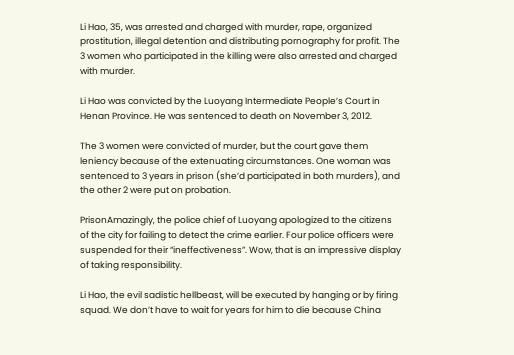Li Hao, 35, was arrested and charged with murder, rape, organized prostitution, illegal detention and distributing pornography for profit. The 3 women who participated in the killing were also arrested and charged with murder.

Li Hao was convicted by the Luoyang Intermediate People’s Court in Henan Province. He was sentenced to death on November 3, 2012.

The 3 women were convicted of murder, but the court gave them leniency because of the extenuating circumstances. One woman was sentenced to 3 years in prison (she’d participated in both murders), and the other 2 were put on probation.

PrisonAmazingly, the police chief of Luoyang apologized to the citizens of the city for failing to detect the crime earlier. Four police officers were suspended for their “ineffectiveness”. Wow, that is an impressive display of taking responsibility.

Li Hao, the evil sadistic hellbeast, will be executed by hanging or by firing squad. We don’t have to wait for years for him to die because China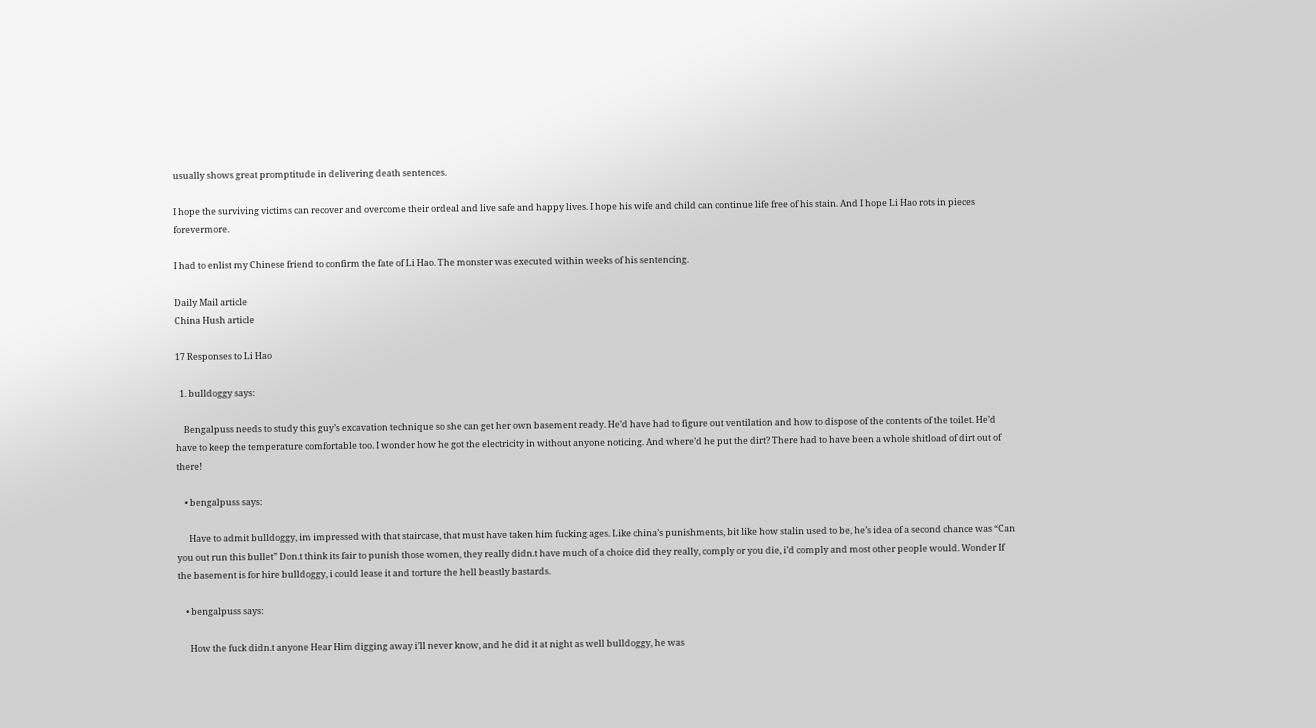usually shows great promptitude in delivering death sentences.

I hope the surviving victims can recover and overcome their ordeal and live safe and happy lives. I hope his wife and child can continue life free of his stain. And I hope Li Hao rots in pieces forevermore.

I had to enlist my Chinese friend to confirm the fate of Li Hao. The monster was executed within weeks of his sentencing.

Daily Mail article
China Hush article

17 Responses to Li Hao

  1. bulldoggy says:

    Bengalpuss needs to study this guy’s excavation technique so she can get her own basement ready. He’d have had to figure out ventilation and how to dispose of the contents of the toilet. He’d have to keep the temperature comfortable too. I wonder how he got the electricity in without anyone noticing. And where’d he put the dirt? There had to have been a whole shitload of dirt out of there!

    • bengalpuss says:

      Have to admit bulldoggy, im impressed with that staircase, that must have taken him fucking ages. Like china’s punishments, bit like how stalin used to be, he’s idea of a second chance was “Can you out run this bullet” Don.t think its fair to punish those women, they really didn.t have much of a choice did they really, comply or you die, i’d comply and most other people would. Wonder If the basement is for hire bulldoggy, i could lease it and torture the hell beastly bastards.

    • bengalpuss says:

      How the fuck didn.t anyone Hear Him digging away i’ll never know, and he did it at night as well bulldoggy, he was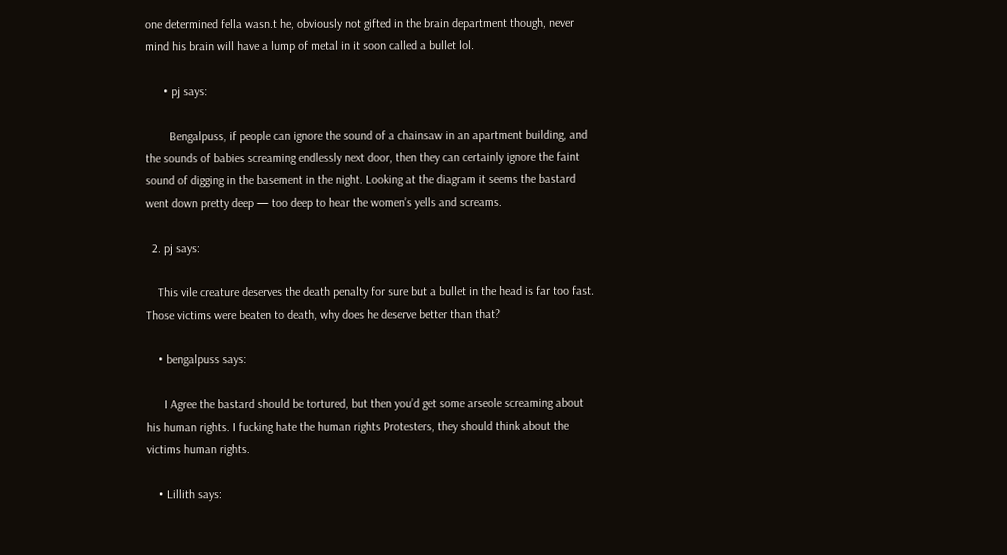one determined fella wasn.t he, obviously not gifted in the brain department though, never mind his brain will have a lump of metal in it soon called a bullet lol.

      • pj says:

        Bengalpuss, if people can ignore the sound of a chainsaw in an apartment building, and the sounds of babies screaming endlessly next door, then they can certainly ignore the faint sound of digging in the basement in the night. Looking at the diagram it seems the bastard went down pretty deep — too deep to hear the women’s yells and screams.

  2. pj says:

    This vile creature deserves the death penalty for sure but a bullet in the head is far too fast. Those victims were beaten to death, why does he deserve better than that?

    • bengalpuss says:

      I Agree the bastard should be tortured, but then you’d get some arseole screaming about his human rights. I fucking hate the human rights Protesters, they should think about the victims human rights.

    • Lillith says: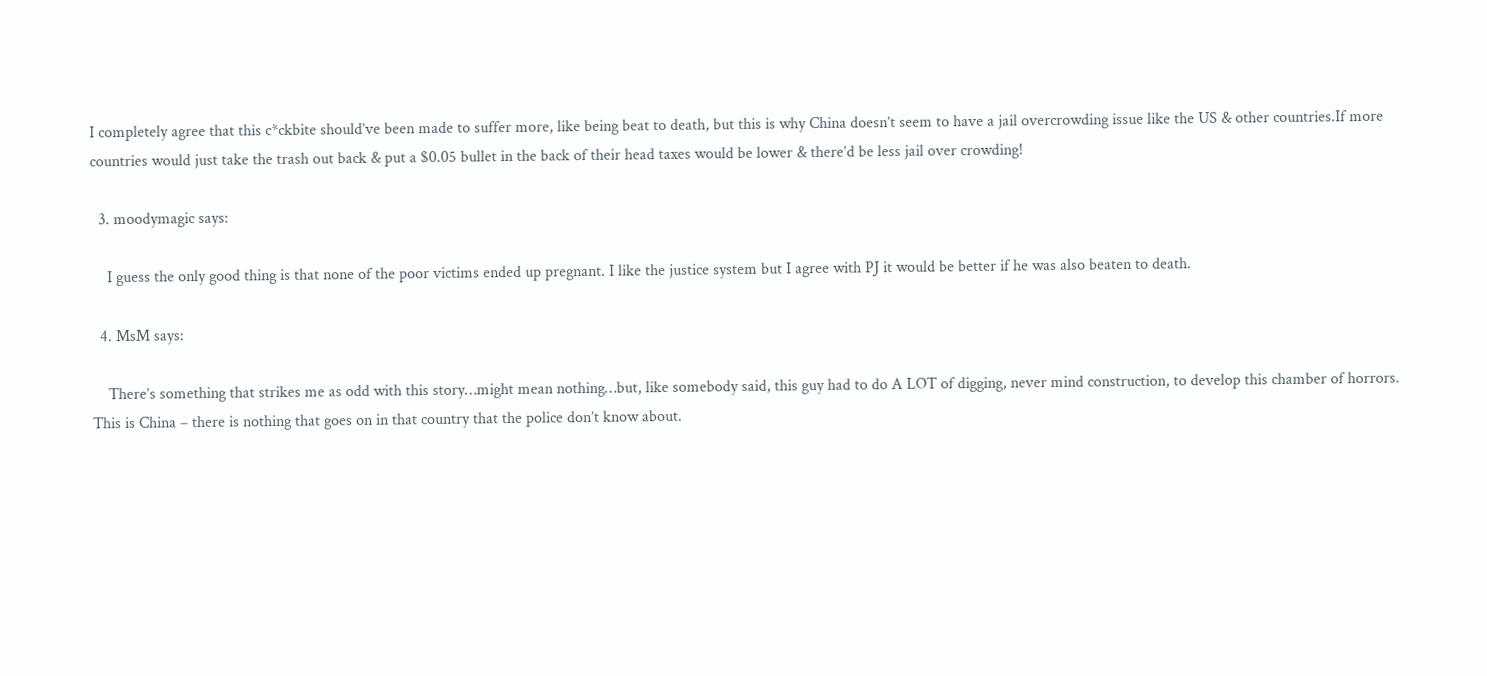I completely agree that this c*ckbite should’ve been made to suffer more, like being beat to death, but this is why China doesn’t seem to have a jail overcrowding issue like the US & other countries.If more countries would just take the trash out back & put a $0.05 bullet in the back of their head taxes would be lower & there’d be less jail over crowding!

  3. moodymagic says:

    I guess the only good thing is that none of the poor victims ended up pregnant. I like the justice system but I agree with PJ it would be better if he was also beaten to death.

  4. MsM says:

    There’s something that strikes me as odd with this story…might mean nothing…but, like somebody said, this guy had to do A LOT of digging, never mind construction, to develop this chamber of horrors. This is China – there is nothing that goes on in that country that the police don’t know about.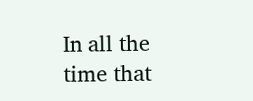In all the time that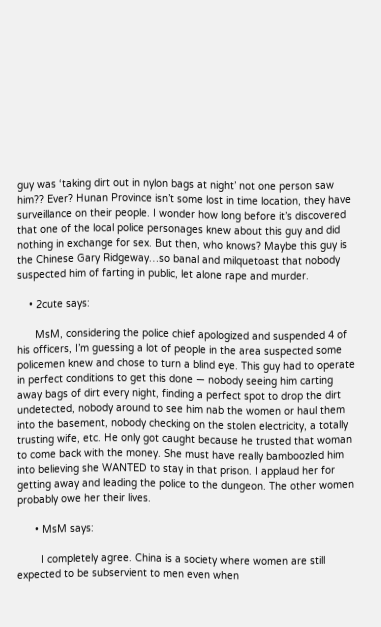guy was ‘taking dirt out in nylon bags at night’ not one person saw him?? Ever? Hunan Province isn’t some lost in time location, they have surveillance on their people. I wonder how long before it’s discovered that one of the local police personages knew about this guy and did nothing in exchange for sex. But then, who knows? Maybe this guy is the Chinese Gary Ridgeway…so banal and milquetoast that nobody suspected him of farting in public, let alone rape and murder.

    • 2cute says:

      MsM, considering the police chief apologized and suspended 4 of his officers, I’m guessing a lot of people in the area suspected some policemen knew and chose to turn a blind eye. This guy had to operate in perfect conditions to get this done — nobody seeing him carting away bags of dirt every night, finding a perfect spot to drop the dirt undetected, nobody around to see him nab the women or haul them into the basement, nobody checking on the stolen electricity, a totally trusting wife, etc. He only got caught because he trusted that woman to come back with the money. She must have really bamboozled him into believing she WANTED to stay in that prison. I applaud her for getting away and leading the police to the dungeon. The other women probably owe her their lives.

      • MsM says:

        I completely agree. China is a society where women are still expected to be subservient to men even when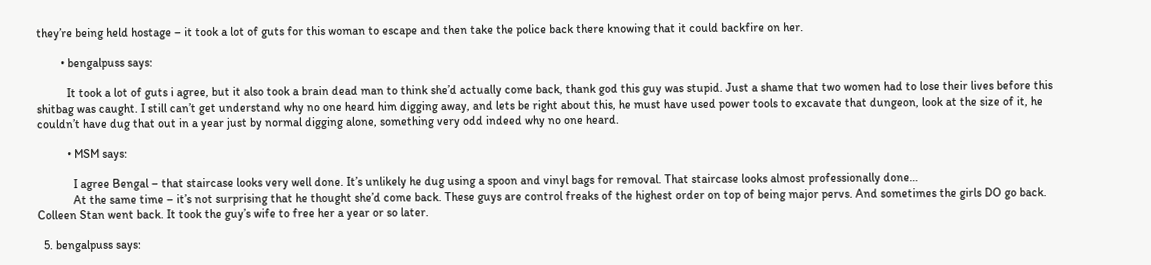they’re being held hostage – it took a lot of guts for this woman to escape and then take the police back there knowing that it could backfire on her.

        • bengalpuss says:

          It took a lot of guts i agree, but it also took a brain dead man to think she’d actually come back, thank god this guy was stupid. Just a shame that two women had to lose their lives before this shitbag was caught. I still can’t get understand why no one heard him digging away, and lets be right about this, he must have used power tools to excavate that dungeon, look at the size of it, he couldn’t have dug that out in a year just by normal digging alone, something very odd indeed why no one heard.

          • MSM says:

            I agree Bengal – that staircase looks very well done. It’s unlikely he dug using a spoon and vinyl bags for removal. That staircase looks almost professionally done…
            At the same time – it’s not surprising that he thought she’d come back. These guys are control freaks of the highest order on top of being major pervs. And sometimes the girls DO go back. Colleen Stan went back. It took the guy’s wife to free her a year or so later.

  5. bengalpuss says: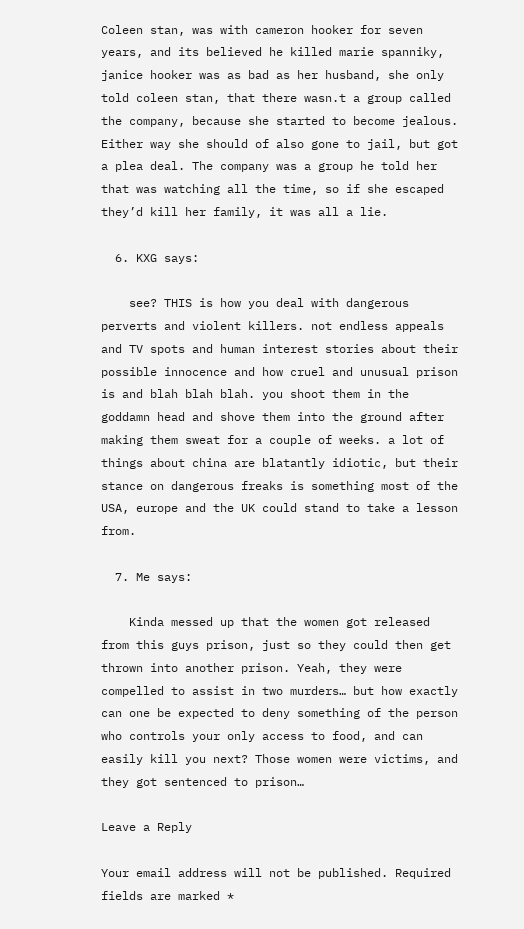Coleen stan, was with cameron hooker for seven years, and its believed he killed marie spanniky, janice hooker was as bad as her husband, she only told coleen stan, that there wasn.t a group called the company, because she started to become jealous. Either way she should of also gone to jail, but got a plea deal. The company was a group he told her that was watching all the time, so if she escaped they’d kill her family, it was all a lie.

  6. KXG says:

    see? THIS is how you deal with dangerous perverts and violent killers. not endless appeals and TV spots and human interest stories about their possible innocence and how cruel and unusual prison is and blah blah blah. you shoot them in the goddamn head and shove them into the ground after making them sweat for a couple of weeks. a lot of things about china are blatantly idiotic, but their stance on dangerous freaks is something most of the USA, europe and the UK could stand to take a lesson from.

  7. Me says:

    Kinda messed up that the women got released from this guys prison, just so they could then get thrown into another prison. Yeah, they were compelled to assist in two murders… but how exactly can one be expected to deny something of the person who controls your only access to food, and can easily kill you next? Those women were victims, and they got sentenced to prison…

Leave a Reply

Your email address will not be published. Required fields are marked *